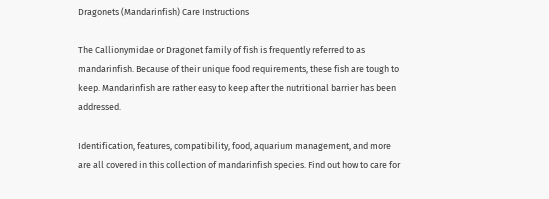Dragonets (Mandarinfish) Care Instructions

The Callionymidae or Dragonet family of fish is frequently referred to as mandarinfish. Because of their unique food requirements, these fish are tough to keep. Mandarinfish are rather easy to keep after the nutritional barrier has been addressed.

Identification, features, compatibility, food, aquarium management, and more are all covered in this collection of mandarinfish species. Find out how to care for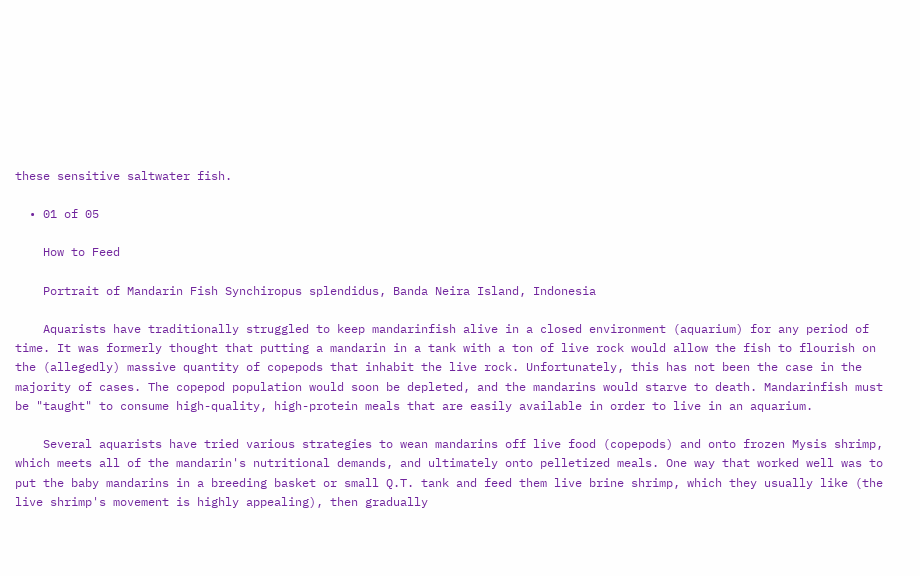these sensitive saltwater fish.

  • 01 of 05

    How to Feed

    Portrait of Mandarin Fish Synchiropus splendidus, Banda Neira Island, Indonesia

    Aquarists have traditionally struggled to keep mandarinfish alive in a closed environment (aquarium) for any period of time. It was formerly thought that putting a mandarin in a tank with a ton of live rock would allow the fish to flourish on the (allegedly) massive quantity of copepods that inhabit the live rock. Unfortunately, this has not been the case in the majority of cases. The copepod population would soon be depleted, and the mandarins would starve to death. Mandarinfish must be "taught" to consume high-quality, high-protein meals that are easily available in order to live in an aquarium.

    Several aquarists have tried various strategies to wean mandarins off live food (copepods) and onto frozen Mysis shrimp, which meets all of the mandarin's nutritional demands, and ultimately onto pelletized meals. One way that worked well was to put the baby mandarins in a breeding basket or small Q.T. tank and feed them live brine shrimp, which they usually like (the live shrimp's movement is highly appealing), then gradually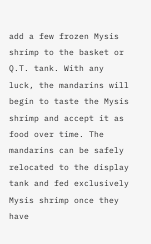add a few frozen Mysis shrimp to the basket or Q.T. tank. With any luck, the mandarins will begin to taste the Mysis shrimp and accept it as food over time. The mandarins can be safely relocated to the display tank and fed exclusively Mysis shrimp once they have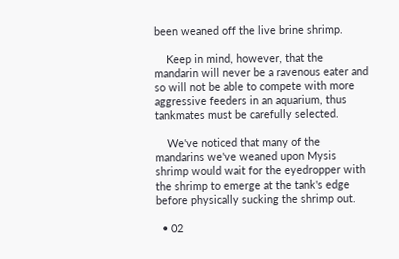been weaned off the live brine shrimp.

    Keep in mind, however, that the mandarin will never be a ravenous eater and so will not be able to compete with more aggressive feeders in an aquarium, thus tankmates must be carefully selected.

    We've noticed that many of the mandarins we've weaned upon Mysis shrimp would wait for the eyedropper with the shrimp to emerge at the tank's edge before physically sucking the shrimp out.

  • 02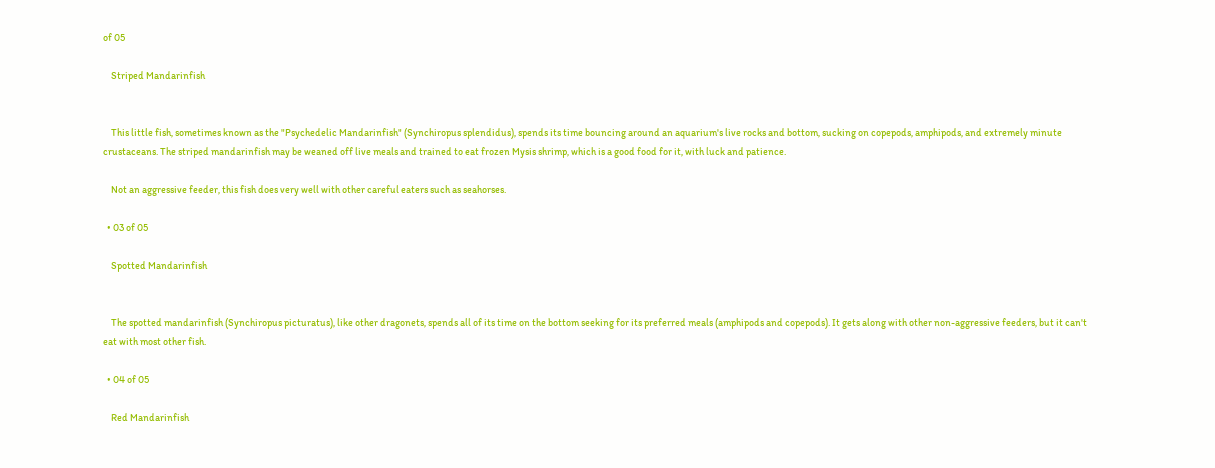of 05

    Striped Mandarinfish


    This little fish, sometimes known as the "Psychedelic Mandarinfish" (Synchiropus splendidus), spends its time bouncing around an aquarium's live rocks and bottom, sucking on copepods, amphipods, and extremely minute crustaceans. The striped mandarinfish may be weaned off live meals and trained to eat frozen Mysis shrimp, which is a good food for it, with luck and patience.

    Not an aggressive feeder, this fish does very well with other careful eaters such as seahorses.

  • 03 of 05

    Spotted Mandarinfish


    The spotted mandarinfish (Synchiropus picturatus), like other dragonets, spends all of its time on the bottom seeking for its preferred meals (amphipods and copepods). It gets along with other non-aggressive feeders, but it can't eat with most other fish.

  • 04 of 05

    Red Mandarinfish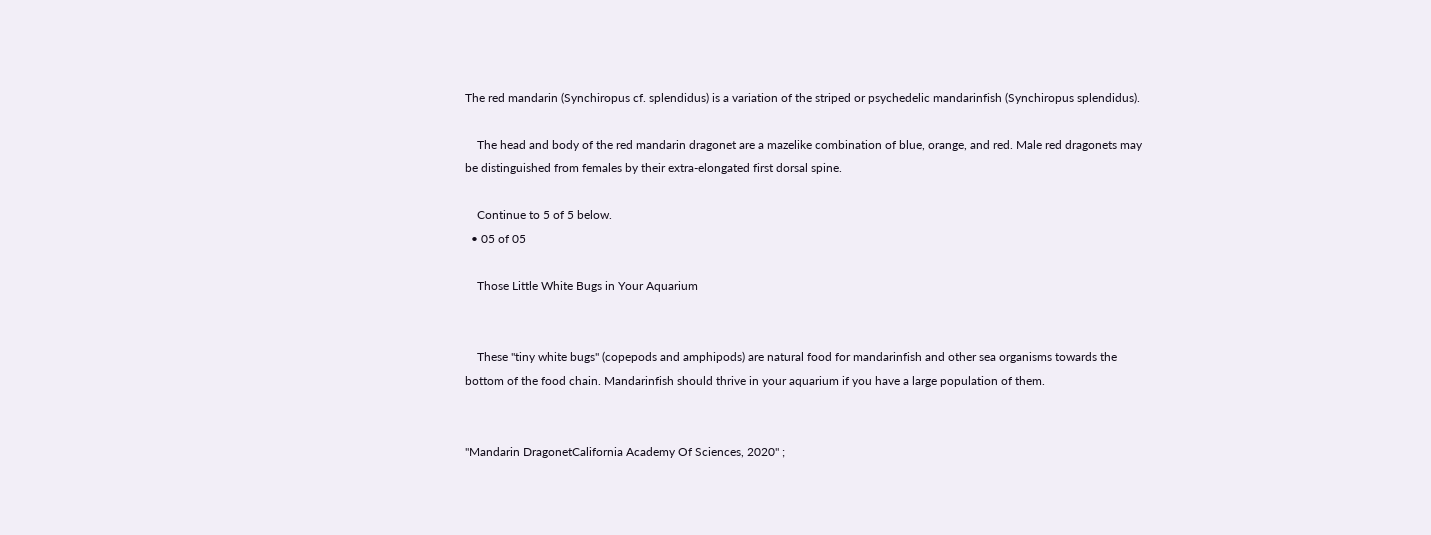The red mandarin (Synchiropus cf. splendidus) is a variation of the striped or psychedelic mandarinfish (Synchiropus splendidus).

    The head and body of the red mandarin dragonet are a mazelike combination of blue, orange, and red. Male red dragonets may be distinguished from females by their extra-elongated first dorsal spine.

    Continue to 5 of 5 below.
  • 05 of 05

    Those Little White Bugs in Your Aquarium


    These "tiny white bugs" (copepods and amphipods) are natural food for mandarinfish and other sea organisms towards the bottom of the food chain. Mandarinfish should thrive in your aquarium if you have a large population of them.


"Mandarin DragonetCalifornia Academy Of Sciences, 2020" ;